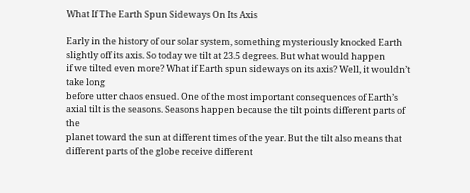What If The Earth Spun Sideways On Its Axis

Early in the history of our solar system, something mysteriously knocked Earth slightly off its axis. So today we tilt at 23.5 degrees. But what would happen
if we tilted even more? What if Earth spun sideways on its axis? Well, it wouldn’t take long
before utter chaos ensued. One of the most important consequences of Earth’s axial tilt is the seasons. Seasons happen because the tilt points different parts of the
planet toward the sun at different times of the year. But the tilt also means that
different parts of the globe receive different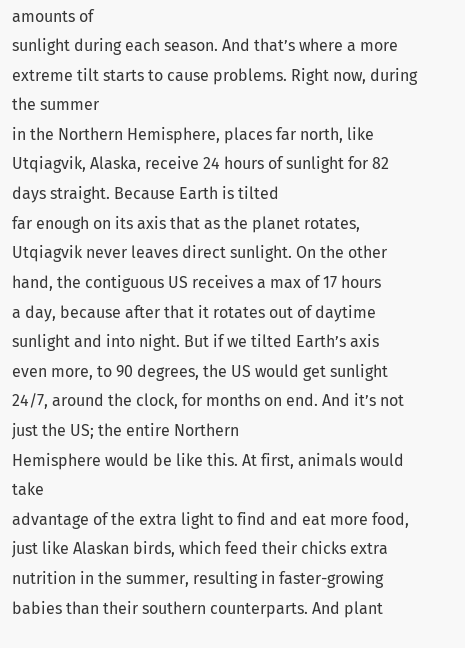amounts of
sunlight during each season. And that’s where a more extreme tilt starts to cause problems. Right now, during the summer
in the Northern Hemisphere, places far north, like Utqiagvik, Alaska, receive 24 hours of sunlight for 82 days straight. Because Earth is tilted
far enough on its axis that as the planet rotates, Utqiagvik never leaves direct sunlight. On the other hand, the contiguous US receives a max of 17 hours
a day, because after that it rotates out of daytime
sunlight and into night. But if we tilted Earth’s axis
even more, to 90 degrees, the US would get sunlight
24/7, around the clock, for months on end. And it’s not just the US; the entire Northern
Hemisphere would be like this. At first, animals would take
advantage of the extra light to find and eat more food,
just like Alaskan birds, which feed their chicks extra
nutrition in the summer, resulting in faster-growing babies than their southern counterparts. And plant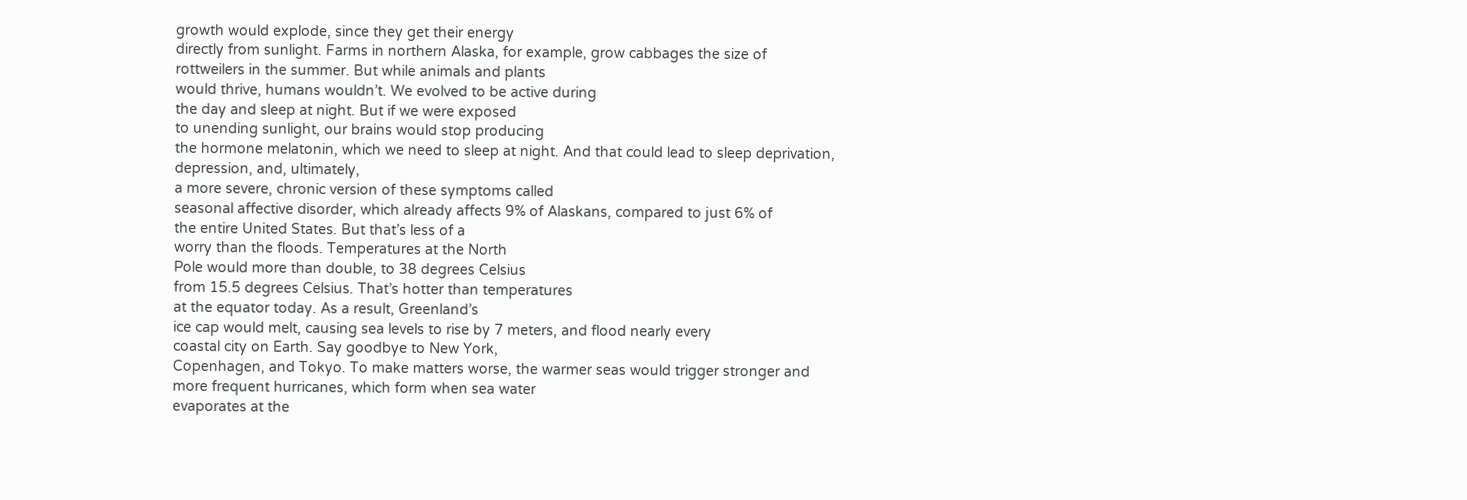growth would explode, since they get their energy
directly from sunlight. Farms in northern Alaska, for example, grow cabbages the size of
rottweilers in the summer. But while animals and plants
would thrive, humans wouldn’t. We evolved to be active during
the day and sleep at night. But if we were exposed
to unending sunlight, our brains would stop producing
the hormone melatonin, which we need to sleep at night. And that could lead to sleep deprivation, depression, and, ultimately,
a more severe, chronic version of these symptoms called
seasonal affective disorder, which already affects 9% of Alaskans, compared to just 6% of
the entire United States. But that’s less of a
worry than the floods. Temperatures at the North
Pole would more than double, to 38 degrees Celsius
from 15.5 degrees Celsius. That’s hotter than temperatures
at the equator today. As a result, Greenland’s
ice cap would melt, causing sea levels to rise by 7 meters, and flood nearly every
coastal city on Earth. Say goodbye to New York,
Copenhagen, and Tokyo. To make matters worse, the warmer seas would trigger stronger and
more frequent hurricanes, which form when sea water
evaporates at the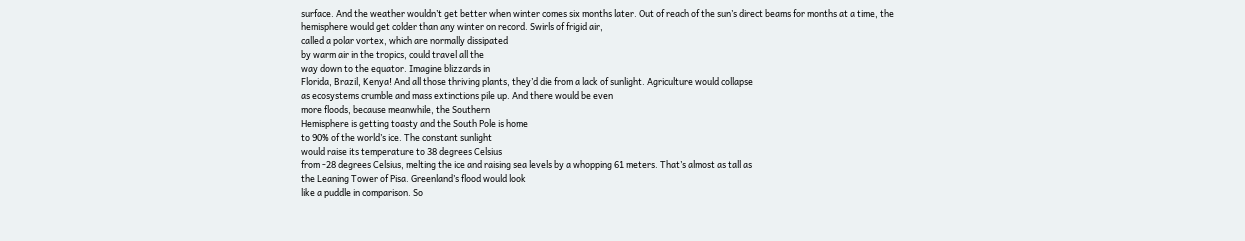surface. And the weather wouldn’t get better when winter comes six months later. Out of reach of the sun’s direct beams for months at a time, the
hemisphere would get colder than any winter on record. Swirls of frigid air,
called a polar vortex, which are normally dissipated
by warm air in the tropics, could travel all the
way down to the equator. Imagine blizzards in
Florida, Brazil, Kenya! And all those thriving plants, they’d die from a lack of sunlight. Agriculture would collapse
as ecosystems crumble and mass extinctions pile up. And there would be even
more floods, because meanwhile, the Southern
Hemisphere is getting toasty and the South Pole is home
to 90% of the world’s ice. The constant sunlight
would raise its temperature to 38 degrees Celsius
from -28 degrees Celsius, melting the ice and raising sea levels by a whopping 61 meters. That’s almost as tall as
the Leaning Tower of Pisa. Greenland’s flood would look
like a puddle in comparison. So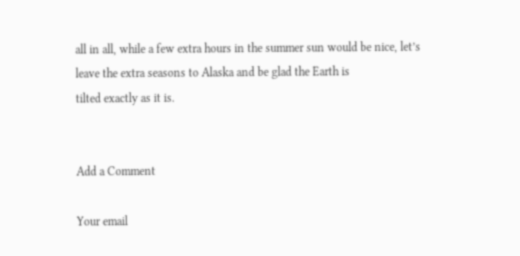all in all, while a few extra hours in the summer sun would be nice, let’s leave the extra seasons to Alaska and be glad the Earth is
tilted exactly as it is.


Add a Comment

Your email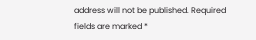address will not be published. Required fields are marked *